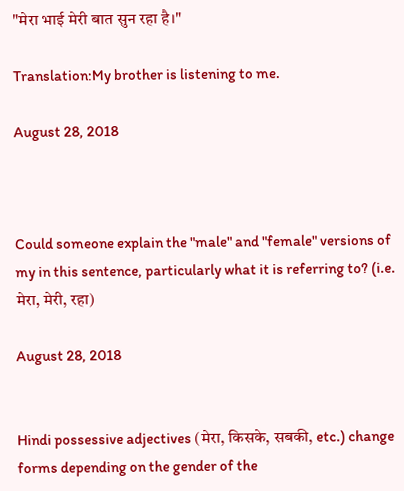"मेरा भाई मेरी बात सुन रहा है।"

Translation:My brother is listening to me.

August 28, 2018



Could someone explain the "male" and "female" versions of my in this sentence, particularly what it is referring to? (i.e. मेरा, मेरी, रहा)

August 28, 2018


Hindi possessive adjectives (मेरा, किसके, सबकी, etc.) change forms depending on the gender of the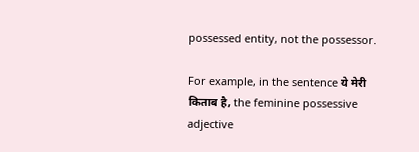possessed entity, not the possessor.

For example, in the sentence ये मेरी किताब है, the feminine possessive adjective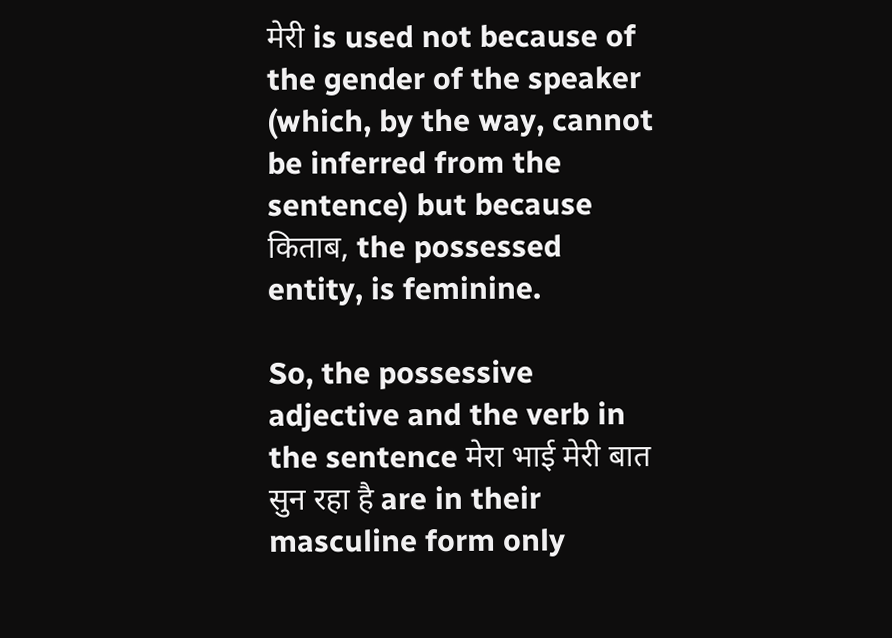मेरी is used not because of the gender of the speaker (which, by the way, cannot be inferred from the sentence) but because किताब, the possessed entity, is feminine.

So, the possessive adjective and the verb in the sentence मेरा भाई मेरी बात सुन रहा है are in their masculine form only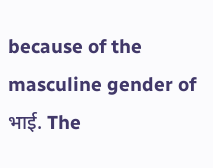because of the masculine gender of भाई. The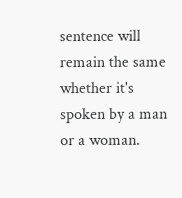sentence will remain the same whether it's spoken by a man or a woman.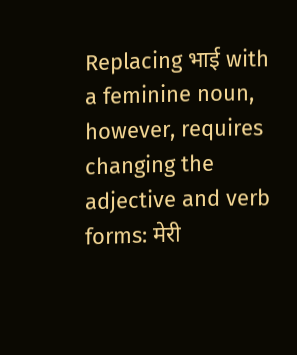Replacing भाई with a feminine noun, however, requires changing the adjective and verb forms: मेरी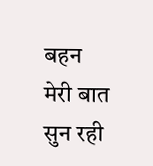बहन मेरी बात सुन रही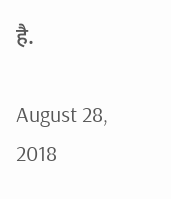है.

August 28, 2018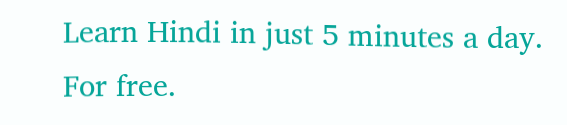Learn Hindi in just 5 minutes a day. For free.